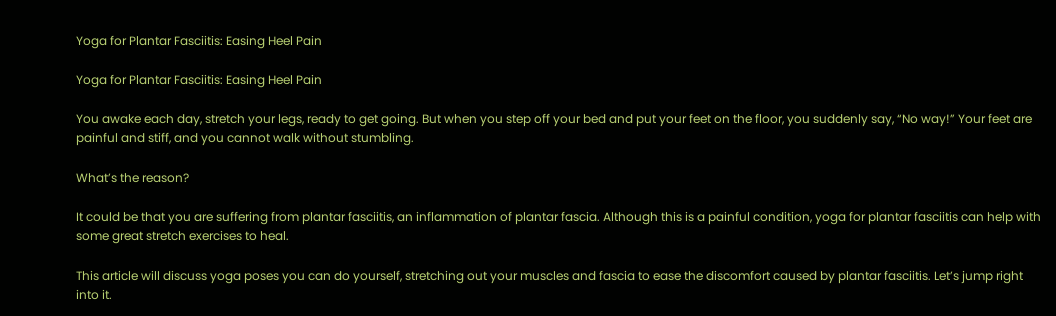Yoga for Plantar Fasciitis: Easing Heel Pain

Yoga for Plantar Fasciitis: Easing Heel Pain

You awake each day, stretch your legs, ready to get going. But when you step off your bed and put your feet on the floor, you suddenly say, “No way!” Your feet are painful and stiff, and you cannot walk without stumbling.

What’s the reason?

It could be that you are suffering from plantar fasciitis, an inflammation of plantar fascia. Although this is a painful condition, yoga for plantar fasciitis can help with some great stretch exercises to heal.

This article will discuss yoga poses you can do yourself, stretching out your muscles and fascia to ease the discomfort caused by plantar fasciitis. Let’s jump right into it.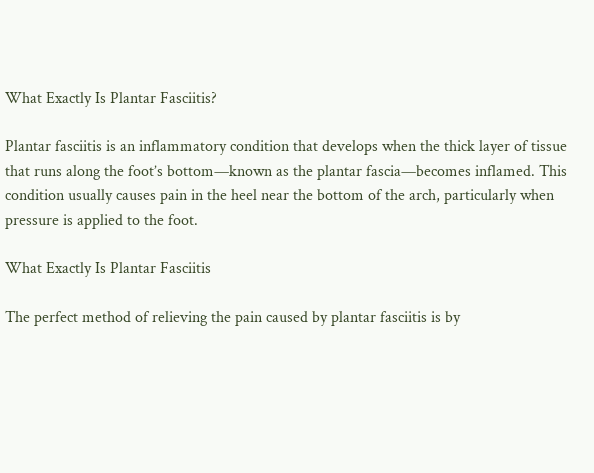What Exactly Is Plantar Fasciitis?

Plantar fasciitis is an inflammatory condition that develops when the thick layer of tissue that runs along the foot’s bottom—known as the plantar fascia—becomes inflamed. This condition usually causes pain in the heel near the bottom of the arch, particularly when pressure is applied to the foot.

What Exactly Is Plantar Fasciitis

The perfect method of relieving the pain caused by plantar fasciitis is by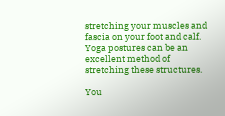stretching your muscles and fascia on your foot and calf. Yoga postures can be an excellent method of stretching these structures.

You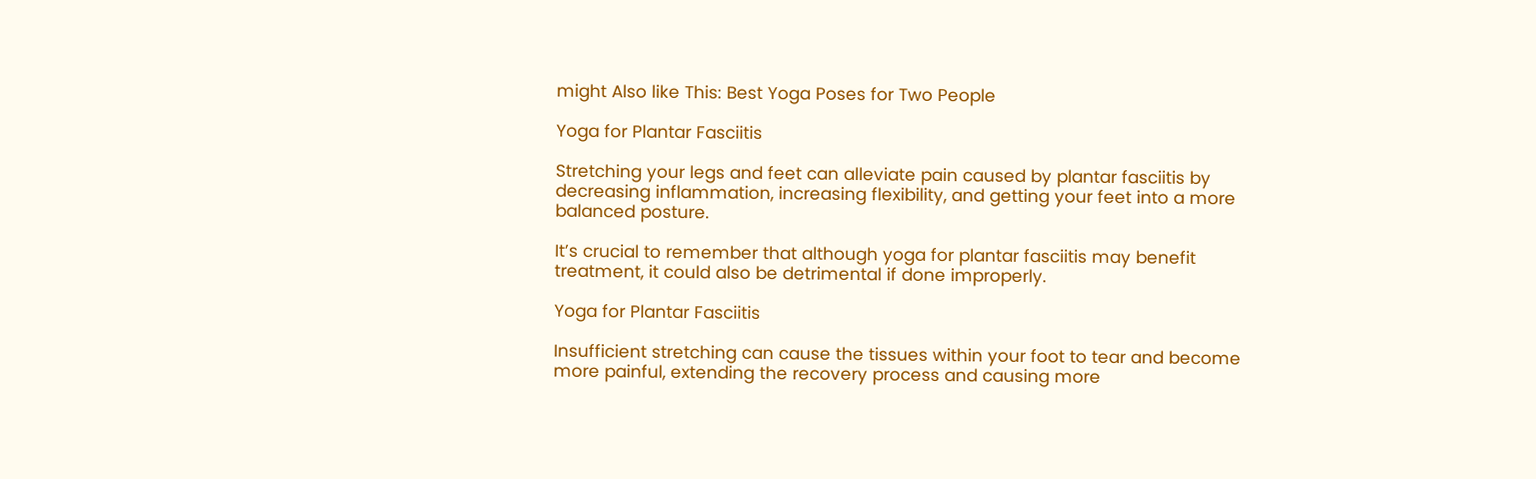might Also like This: Best Yoga Poses for Two People

Yoga for Plantar Fasciitis

Stretching your legs and feet can alleviate pain caused by plantar fasciitis by decreasing inflammation, increasing flexibility, and getting your feet into a more balanced posture.

It’s crucial to remember that although yoga for plantar fasciitis may benefit treatment, it could also be detrimental if done improperly.

Yoga for Plantar Fasciitis

Insufficient stretching can cause the tissues within your foot to tear and become more painful, extending the recovery process and causing more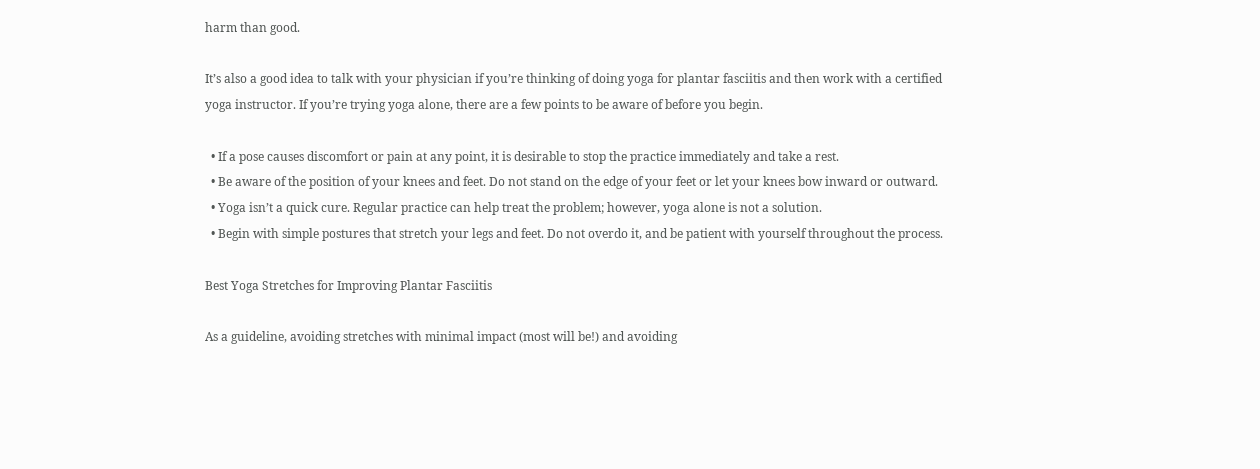harm than good.

It’s also a good idea to talk with your physician if you’re thinking of doing yoga for plantar fasciitis and then work with a certified yoga instructor. If you’re trying yoga alone, there are a few points to be aware of before you begin.

  • If a pose causes discomfort or pain at any point, it is desirable to stop the practice immediately and take a rest.
  • Be aware of the position of your knees and feet. Do not stand on the edge of your feet or let your knees bow inward or outward.
  • Yoga isn’t a quick cure. Regular practice can help treat the problem; however, yoga alone is not a solution.
  • Begin with simple postures that stretch your legs and feet. Do not overdo it, and be patient with yourself throughout the process.

Best Yoga Stretches for Improving Plantar Fasciitis

As a guideline, avoiding stretches with minimal impact (most will be!) and avoiding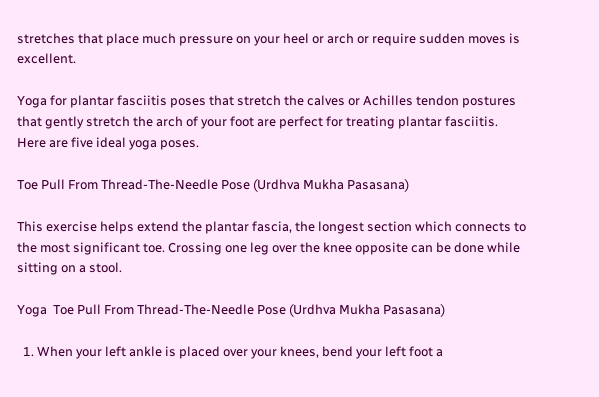stretches that place much pressure on your heel or arch or require sudden moves is excellent.

Yoga for plantar fasciitis poses that stretch the calves or Achilles tendon postures that gently stretch the arch of your foot are perfect for treating plantar fasciitis. Here are five ideal yoga poses.

Toe Pull From Thread-The-Needle Pose (Urdhva Mukha Pasasana)

This exercise helps extend the plantar fascia, the longest section which connects to the most significant toe. Crossing one leg over the knee opposite can be done while sitting on a stool.

Yoga  Toe Pull From Thread-The-Needle Pose (Urdhva Mukha Pasasana)

  1. When your left ankle is placed over your knees, bend your left foot a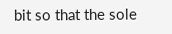bit so that the sole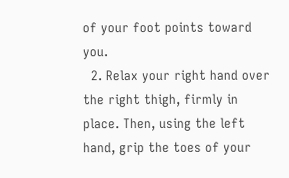of your foot points toward you.
  2. Relax your right hand over the right thigh, firmly in place. Then, using the left hand, grip the toes of your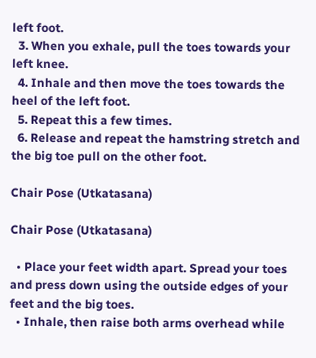left foot.
  3. When you exhale, pull the toes towards your left knee.
  4. Inhale and then move the toes towards the heel of the left foot.
  5. Repeat this a few times.
  6. Release and repeat the hamstring stretch and the big toe pull on the other foot.

Chair Pose (Utkatasana)

Chair Pose (Utkatasana)

  • Place your feet width apart. Spread your toes and press down using the outside edges of your feet and the big toes.
  • Inhale, then raise both arms overhead while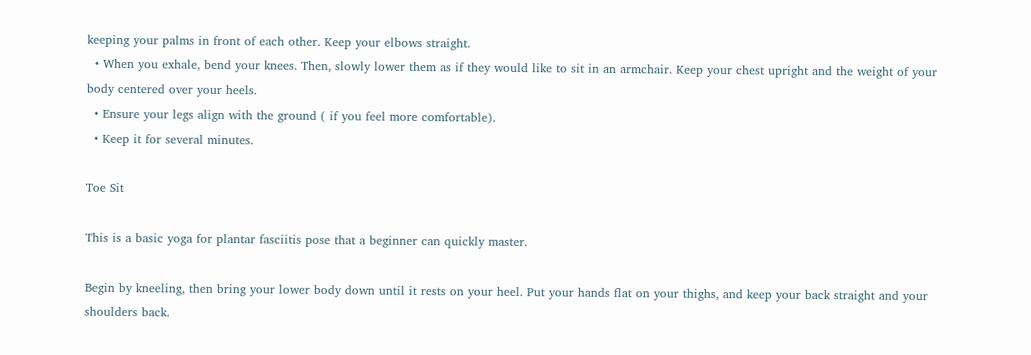keeping your palms in front of each other. Keep your elbows straight.
  • When you exhale, bend your knees. Then, slowly lower them as if they would like to sit in an armchair. Keep your chest upright and the weight of your body centered over your heels.
  • Ensure your legs align with the ground ( if you feel more comfortable).
  • Keep it for several minutes.

Toe Sit

This is a basic yoga for plantar fasciitis pose that a beginner can quickly master.

Begin by kneeling, then bring your lower body down until it rests on your heel. Put your hands flat on your thighs, and keep your back straight and your shoulders back.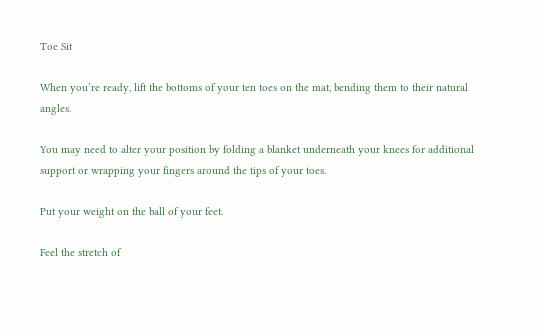Toe Sit

When you’re ready, lift the bottoms of your ten toes on the mat, bending them to their natural angles.

You may need to alter your position by folding a blanket underneath your knees for additional support or wrapping your fingers around the tips of your toes.

Put your weight on the ball of your feet.

Feel the stretch of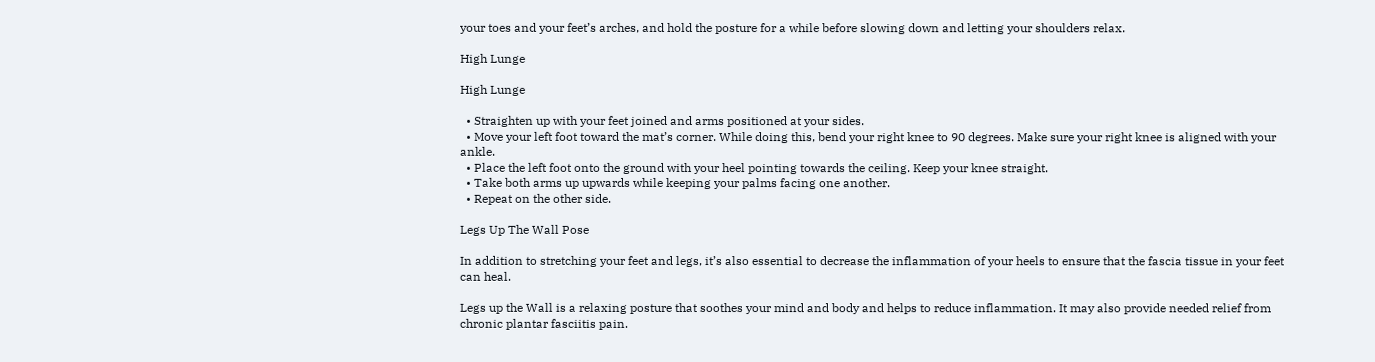your toes and your feet’s arches, and hold the posture for a while before slowing down and letting your shoulders relax.

High Lunge

High Lunge

  • Straighten up with your feet joined and arms positioned at your sides.
  • Move your left foot toward the mat’s corner. While doing this, bend your right knee to 90 degrees. Make sure your right knee is aligned with your ankle.
  • Place the left foot onto the ground with your heel pointing towards the ceiling. Keep your knee straight.
  • Take both arms up upwards while keeping your palms facing one another.
  • Repeat on the other side.

Legs Up The Wall Pose

In addition to stretching your feet and legs, it’s also essential to decrease the inflammation of your heels to ensure that the fascia tissue in your feet can heal.

Legs up the Wall is a relaxing posture that soothes your mind and body and helps to reduce inflammation. It may also provide needed relief from chronic plantar fasciitis pain.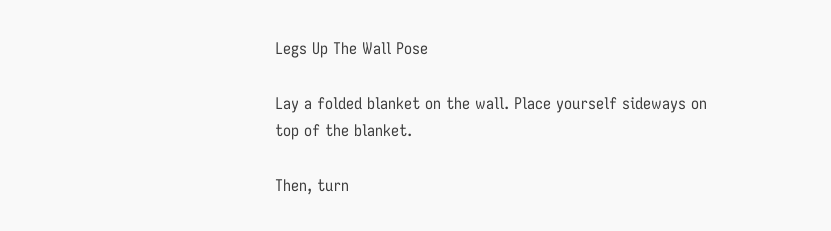Legs Up The Wall Pose

Lay a folded blanket on the wall. Place yourself sideways on top of the blanket.

Then, turn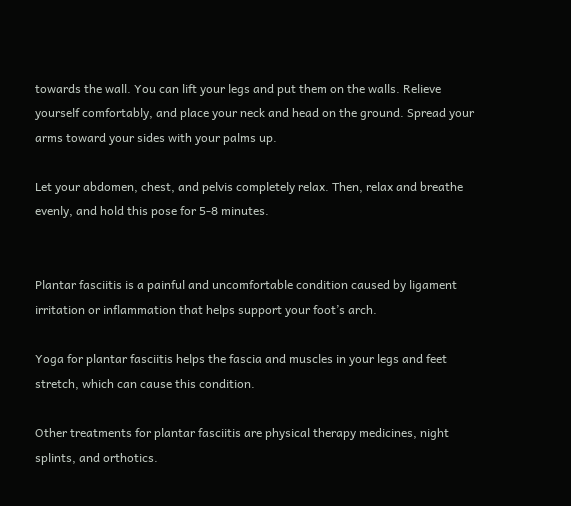towards the wall. You can lift your legs and put them on the walls. Relieve yourself comfortably, and place your neck and head on the ground. Spread your arms toward your sides with your palms up.

Let your abdomen, chest, and pelvis completely relax. Then, relax and breathe evenly, and hold this pose for 5-8 minutes.


Plantar fasciitis is a painful and uncomfortable condition caused by ligament irritation or inflammation that helps support your foot’s arch.

Yoga for plantar fasciitis helps the fascia and muscles in your legs and feet stretch, which can cause this condition.

Other treatments for plantar fasciitis are physical therapy medicines, night splints, and orthotics.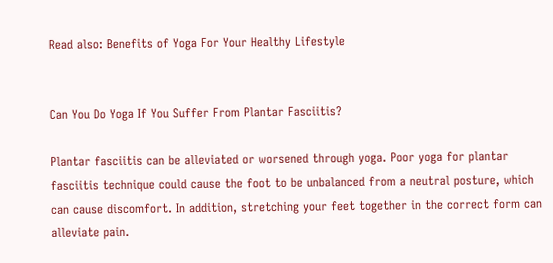Read also: Benefits of Yoga For Your Healthy Lifestyle


Can You Do Yoga If You Suffer From Plantar Fasciitis?

Plantar fasciitis can be alleviated or worsened through yoga. Poor yoga for plantar fasciitis technique could cause the foot to be unbalanced from a neutral posture, which can cause discomfort. In addition, stretching your feet together in the correct form can alleviate pain.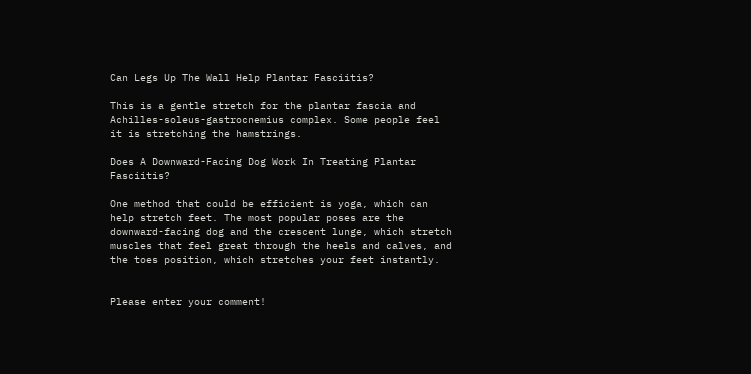Can Legs Up The Wall Help Plantar Fasciitis?

This is a gentle stretch for the plantar fascia and Achilles-soleus-gastrocnemius complex. Some people feel it is stretching the hamstrings.

Does A Downward-Facing Dog Work In Treating Plantar Fasciitis?

One method that could be efficient is yoga, which can help stretch feet. The most popular poses are the downward-facing dog and the crescent lunge, which stretch muscles that feel great through the heels and calves, and the toes position, which stretches your feet instantly.


Please enter your comment!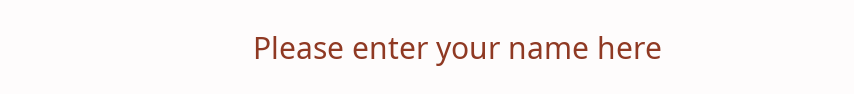Please enter your name here